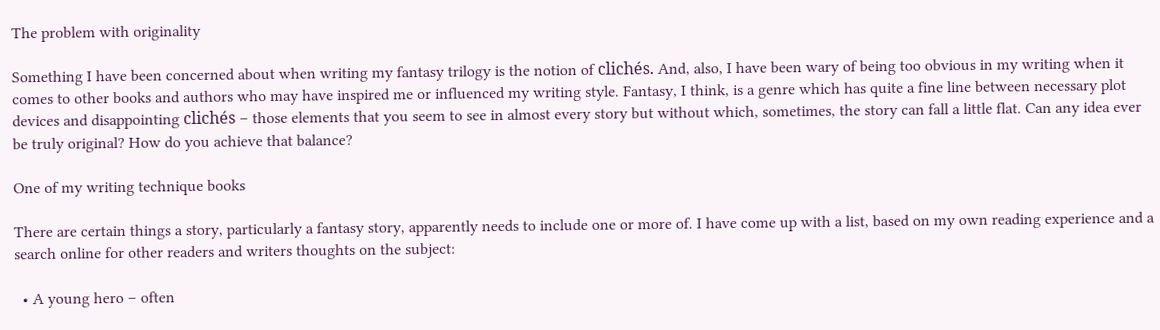The problem with originality

Something I have been concerned about when writing my fantasy trilogy is the notion of clichés. And, also, I have been wary of being too obvious in my writing when it comes to other books and authors who may have inspired me or influenced my writing style. Fantasy, I think, is a genre which has quite a fine line between necessary plot devices and disappointing clichés – those elements that you seem to see in almost every story but without which, sometimes, the story can fall a little flat. Can any idea ever be truly original? How do you achieve that balance?

One of my writing technique books

There are certain things a story, particularly a fantasy story, apparently needs to include one or more of. I have come up with a list, based on my own reading experience and a search online for other readers and writers thoughts on the subject:

  • A young hero – often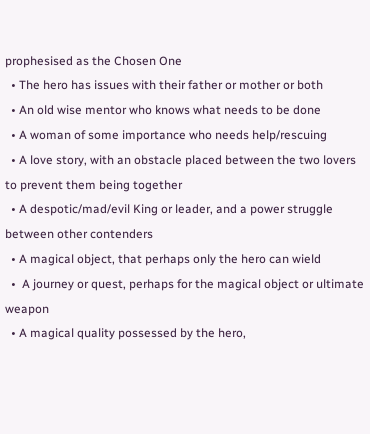prophesised as the Chosen One
  • The hero has issues with their father or mother or both
  • An old wise mentor who knows what needs to be done
  • A woman of some importance who needs help/rescuing
  • A love story, with an obstacle placed between the two lovers to prevent them being together
  • A despotic/mad/evil King or leader, and a power struggle between other contenders
  • A magical object, that perhaps only the hero can wield
  •  A journey or quest, perhaps for the magical object or ultimate weapon
  • A magical quality possessed by the hero,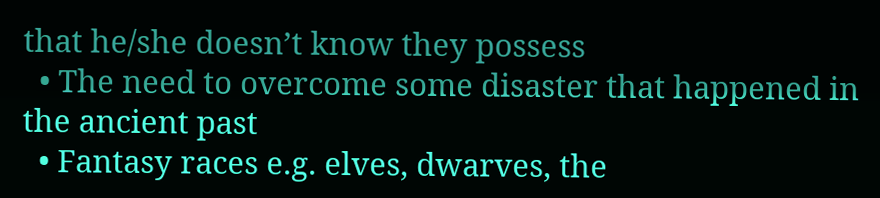that he/she doesn’t know they possess
  • The need to overcome some disaster that happened in the ancient past
  • Fantasy races e.g. elves, dwarves, the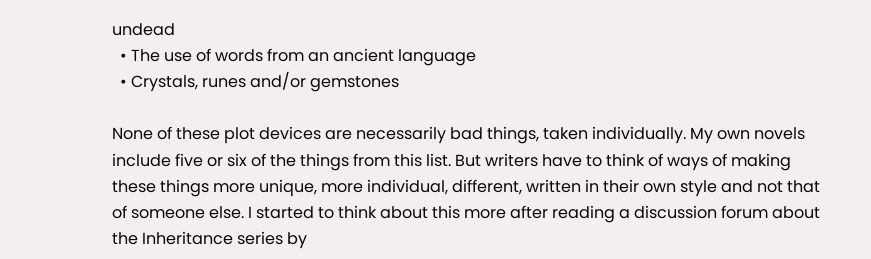undead
  • The use of words from an ancient language
  • Crystals, runes and/or gemstones

None of these plot devices are necessarily bad things, taken individually. My own novels include five or six of the things from this list. But writers have to think of ways of making these things more unique, more individual, different, written in their own style and not that of someone else. I started to think about this more after reading a discussion forum about the Inheritance series by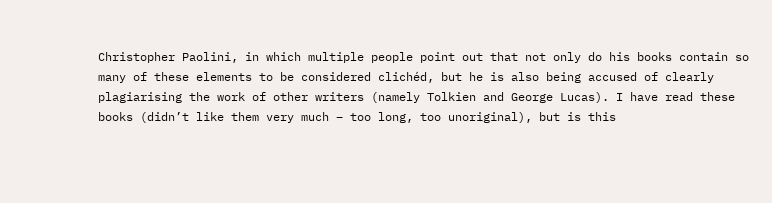Christopher Paolini, in which multiple people point out that not only do his books contain so many of these elements to be considered clichéd, but he is also being accused of clearly plagiarising the work of other writers (namely Tolkien and George Lucas). I have read these books (didn’t like them very much – too long, too unoriginal), but is this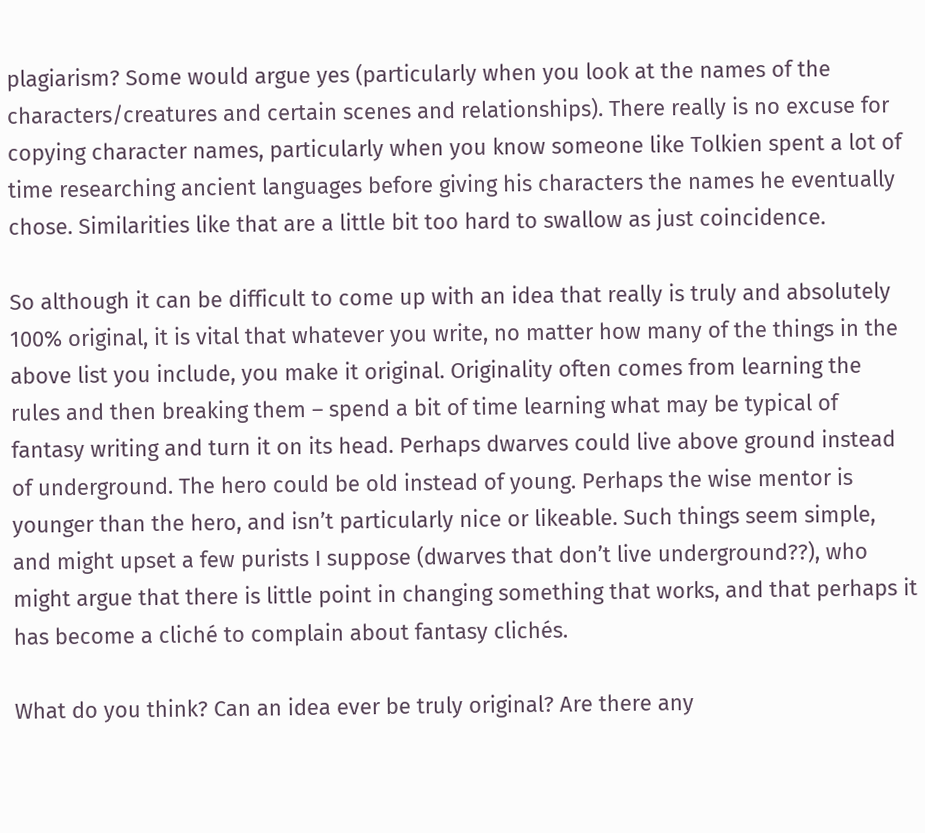plagiarism? Some would argue yes (particularly when you look at the names of the characters/creatures and certain scenes and relationships). There really is no excuse for copying character names, particularly when you know someone like Tolkien spent a lot of time researching ancient languages before giving his characters the names he eventually chose. Similarities like that are a little bit too hard to swallow as just coincidence.

So although it can be difficult to come up with an idea that really is truly and absolutely 100% original, it is vital that whatever you write, no matter how many of the things in the above list you include, you make it original. Originality often comes from learning the rules and then breaking them – spend a bit of time learning what may be typical of fantasy writing and turn it on its head. Perhaps dwarves could live above ground instead of underground. The hero could be old instead of young. Perhaps the wise mentor is younger than the hero, and isn’t particularly nice or likeable. Such things seem simple, and might upset a few purists I suppose (dwarves that don’t live underground??), who might argue that there is little point in changing something that works, and that perhaps it has become a cliché to complain about fantasy clichés.

What do you think? Can an idea ever be truly original? Are there any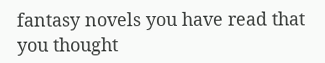fantasy novels you have read that you thought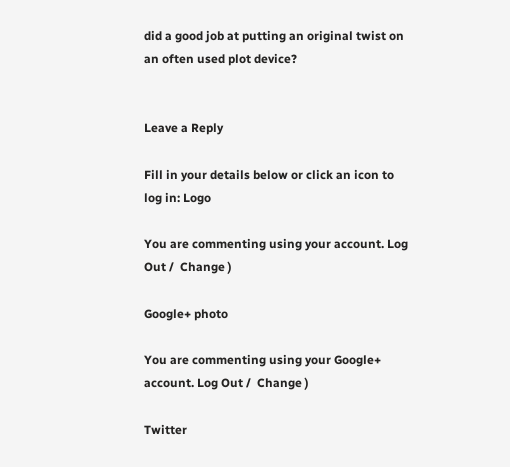did a good job at putting an original twist on an often used plot device?


Leave a Reply

Fill in your details below or click an icon to log in: Logo

You are commenting using your account. Log Out /  Change )

Google+ photo

You are commenting using your Google+ account. Log Out /  Change )

Twitter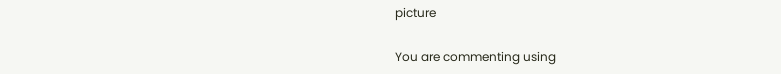picture

You are commenting using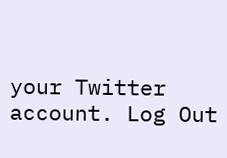your Twitter account. Log Out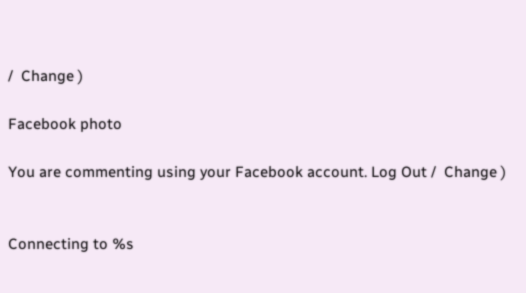/  Change )

Facebook photo

You are commenting using your Facebook account. Log Out /  Change )


Connecting to %s